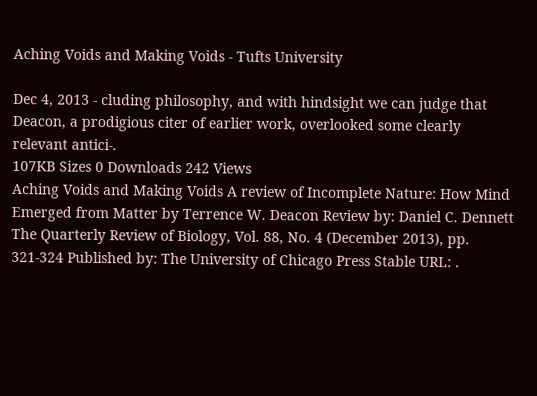Aching Voids and Making Voids - Tufts University

Dec 4, 2013 - cluding philosophy, and with hindsight we can judge that Deacon, a prodigious citer of earlier work, overlooked some clearly relevant antici-.
107KB Sizes 0 Downloads 242 Views
Aching Voids and Making Voids A review of Incomplete Nature: How Mind Emerged from Matter by Terrence W. Deacon Review by: Daniel C. Dennett The Quarterly Review of Biology, Vol. 88, No. 4 (December 2013), pp. 321-324 Published by: The University of Chicago Press Stable URL: .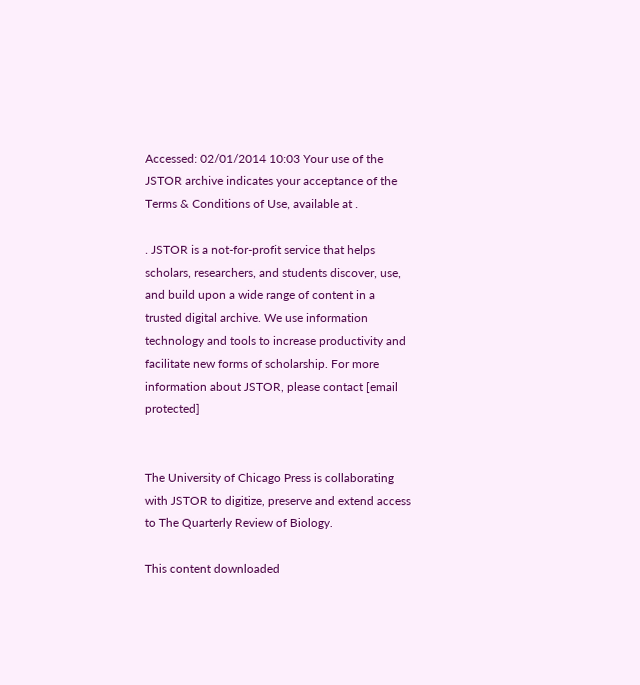Accessed: 02/01/2014 10:03 Your use of the JSTOR archive indicates your acceptance of the Terms & Conditions of Use, available at .

. JSTOR is a not-for-profit service that helps scholars, researchers, and students discover, use, and build upon a wide range of content in a trusted digital archive. We use information technology and tools to increase productivity and facilitate new forms of scholarship. For more information about JSTOR, please contact [email protected]


The University of Chicago Press is collaborating with JSTOR to digitize, preserve and extend access to The Quarterly Review of Biology.

This content downloaded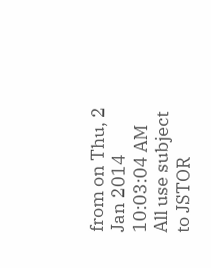from on Thu, 2 Jan 2014 10:03:04 AM All use subject to JSTOR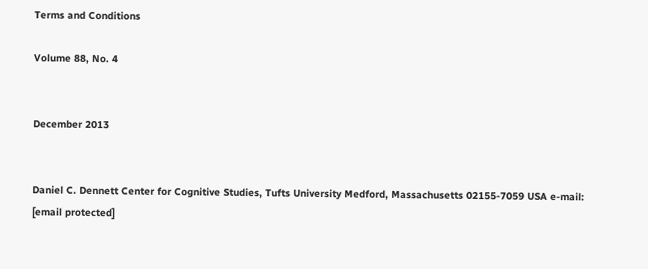Terms and Conditions

Volume 88, No. 4


December 2013


Daniel C. Dennett Center for Cognitive Studies, Tufts University Medford, Massachusetts 02155-7059 USA e-mail: [email protected]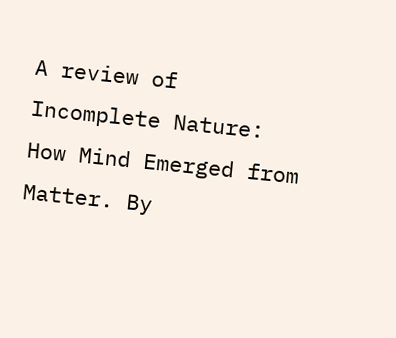A review of Incomplete Nature: How Mind Emerged from Matter. By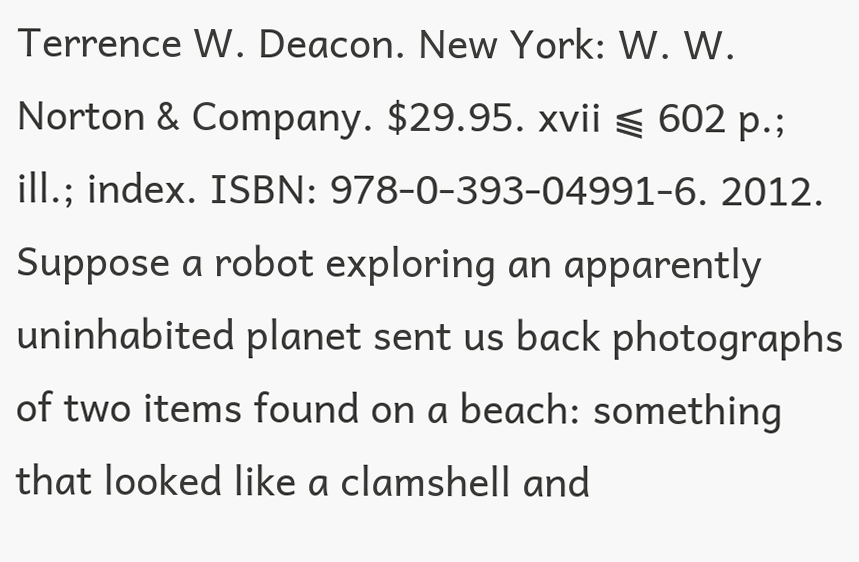Terrence W. Deacon. New York: W. W. Norton & Company. $29.95. xvii ⫹ 602 p.; ill.; index. ISBN: 978-0-393-04991-6. 2012. Suppose a robot exploring an apparently uninhabited planet sent us back photographs of two items found on a beach: something that looked like a clamshell and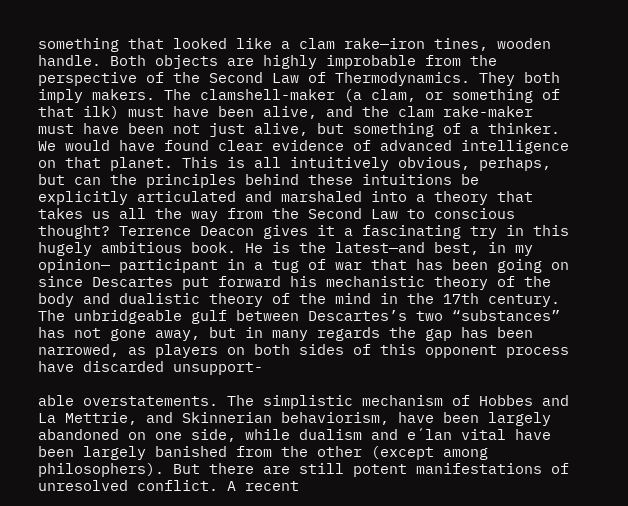something that looked like a clam rake—iron tines, wooden handle. Both objects are highly improbable from the perspective of the Second Law of Thermodynamics. They both imply makers. The clamshell-maker (a clam, or something of that ilk) must have been alive, and the clam rake-maker must have been not just alive, but something of a thinker. We would have found clear evidence of advanced intelligence on that planet. This is all intuitively obvious, perhaps, but can the principles behind these intuitions be explicitly articulated and marshaled into a theory that takes us all the way from the Second Law to conscious thought? Terrence Deacon gives it a fascinating try in this hugely ambitious book. He is the latest—and best, in my opinion— participant in a tug of war that has been going on since Descartes put forward his mechanistic theory of the body and dualistic theory of the mind in the 17th century. The unbridgeable gulf between Descartes’s two “substances” has not gone away, but in many regards the gap has been narrowed, as players on both sides of this opponent process have discarded unsupport-

able overstatements. The simplistic mechanism of Hobbes and La Mettrie, and Skinnerian behaviorism, have been largely abandoned on one side, while dualism and e´lan vital have been largely banished from the other (except among philosophers). But there are still potent manifestations of unresolved conflict. A recent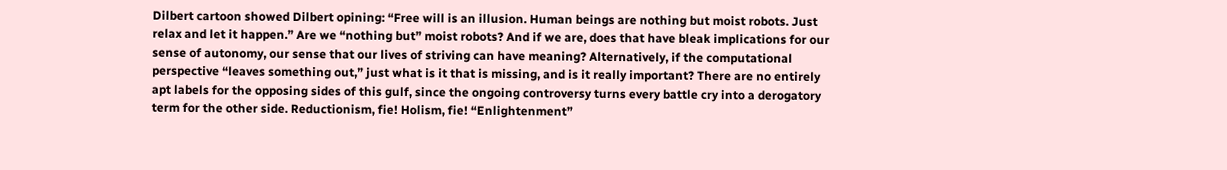Dilbert cartoon showed Dilbert opining: “Free will is an illusion. Human beings are nothing but moist robots. Just relax and let it happen.” Are we “nothing but” moist robots? And if we are, does that have bleak implications for our sense of autonomy, our sense that our lives of striving can have meaning? Alternatively, if the computational perspective “leaves something out,” just what is it that is missing, and is it really important? There are no entirely apt labels for the opposing sides of this gulf, since the ongoing controversy turns every battle cry into a derogatory term for the other side. Reductionism, fie! Holism, fie! “Enlightenment”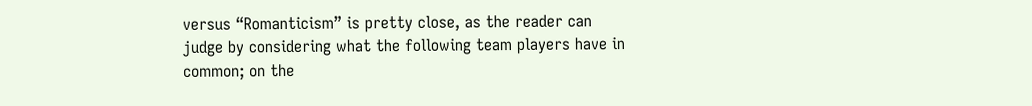versus “Romanticism” is pretty close, as the reader can judge by considering what the following team players have in common; on the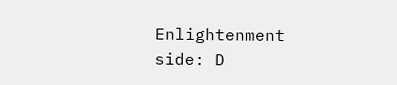Enlightenment side: D